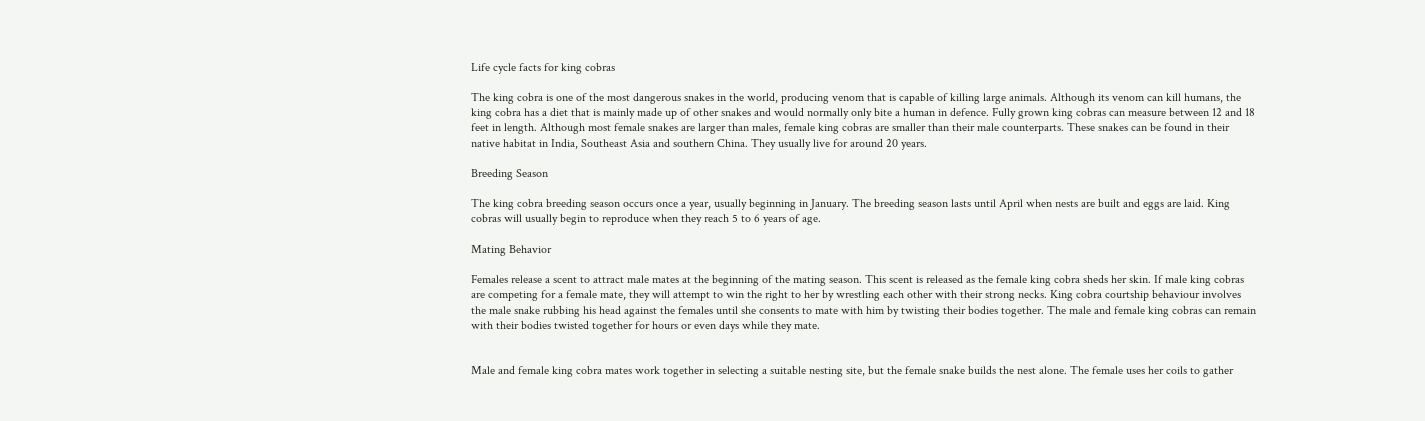Life cycle facts for king cobras

The king cobra is one of the most dangerous snakes in the world, producing venom that is capable of killing large animals. Although its venom can kill humans, the king cobra has a diet that is mainly made up of other snakes and would normally only bite a human in defence. Fully grown king cobras can measure between 12 and 18 feet in length. Although most female snakes are larger than males, female king cobras are smaller than their male counterparts. These snakes can be found in their native habitat in India, Southeast Asia and southern China. They usually live for around 20 years.

Breeding Season

The king cobra breeding season occurs once a year, usually beginning in January. The breeding season lasts until April when nests are built and eggs are laid. King cobras will usually begin to reproduce when they reach 5 to 6 years of age.

Mating Behavior

Females release a scent to attract male mates at the beginning of the mating season. This scent is released as the female king cobra sheds her skin. If male king cobras are competing for a female mate, they will attempt to win the right to her by wrestling each other with their strong necks. King cobra courtship behaviour involves the male snake rubbing his head against the females until she consents to mate with him by twisting their bodies together. The male and female king cobras can remain with their bodies twisted together for hours or even days while they mate.


Male and female king cobra mates work together in selecting a suitable nesting site, but the female snake builds the nest alone. The female uses her coils to gather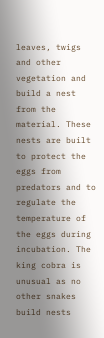leaves, twigs and other vegetation and build a nest from the material. These nests are built to protect the eggs from predators and to regulate the temperature of the eggs during incubation. The king cobra is unusual as no other snakes build nests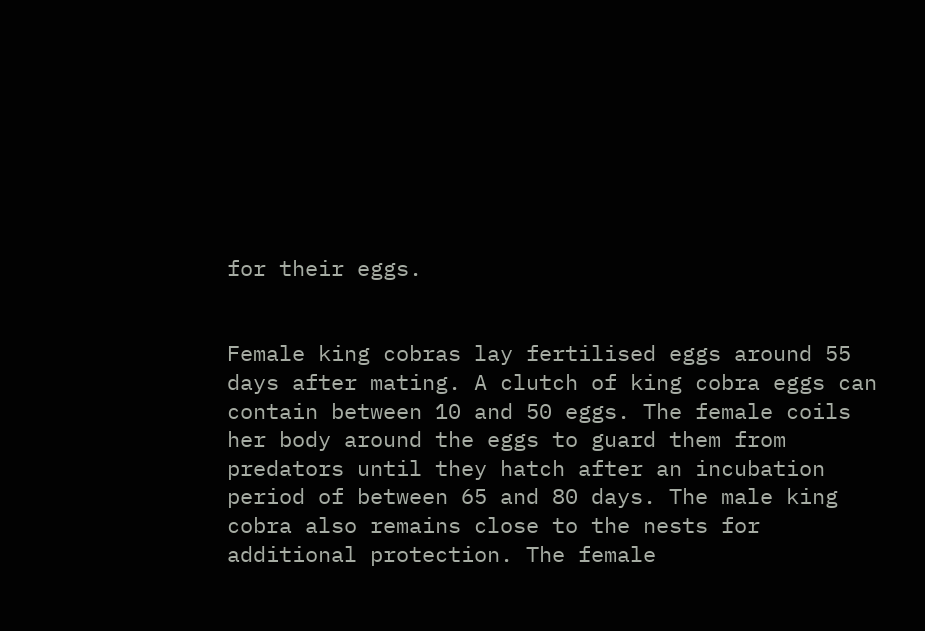for their eggs.


Female king cobras lay fertilised eggs around 55 days after mating. A clutch of king cobra eggs can contain between 10 and 50 eggs. The female coils her body around the eggs to guard them from predators until they hatch after an incubation period of between 65 and 80 days. The male king cobra also remains close to the nests for additional protection. The female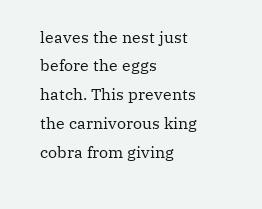leaves the nest just before the eggs hatch. This prevents the carnivorous king cobra from giving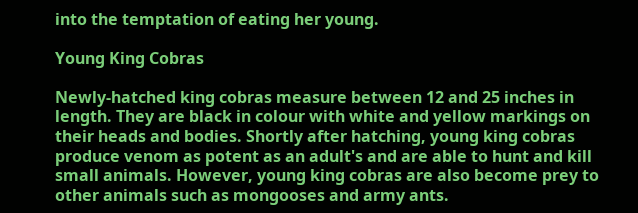into the temptation of eating her young.

Young King Cobras

Newly-hatched king cobras measure between 12 and 25 inches in length. They are black in colour with white and yellow markings on their heads and bodies. Shortly after hatching, young king cobras produce venom as potent as an adult's and are able to hunt and kill small animals. However, young king cobras are also become prey to other animals such as mongooses and army ants.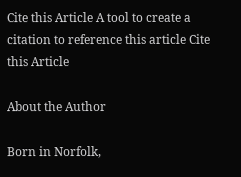Cite this Article A tool to create a citation to reference this article Cite this Article

About the Author

Born in Norfolk,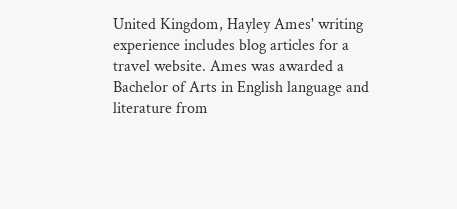United Kingdom, Hayley Ames' writing experience includes blog articles for a travel website. Ames was awarded a Bachelor of Arts in English language and literature from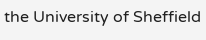the University of Sheffield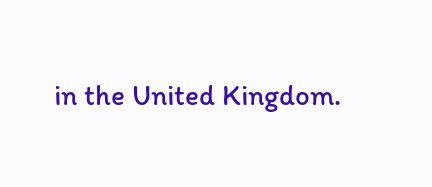in the United Kingdom.